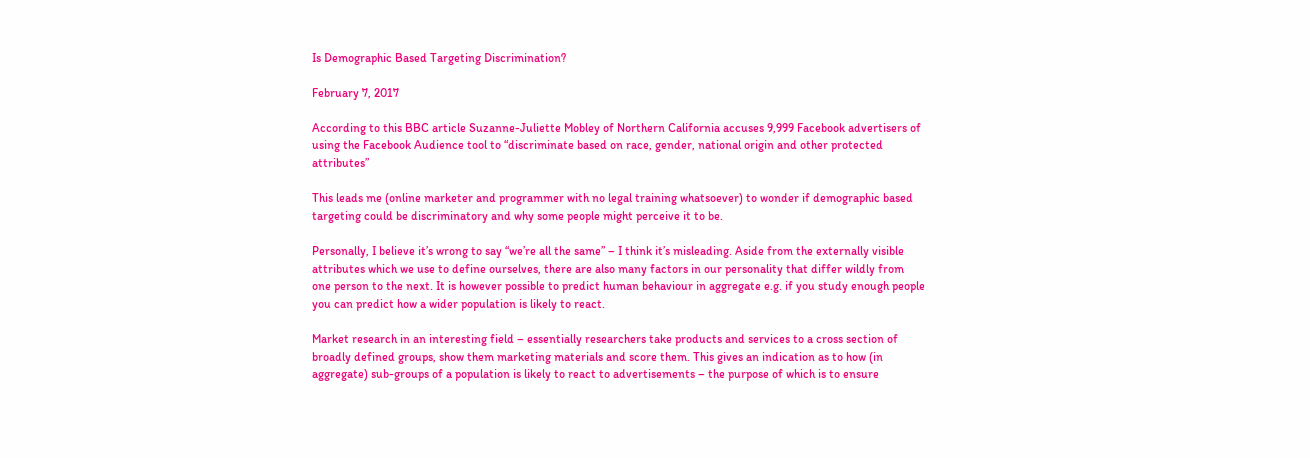Is Demographic Based Targeting Discrimination?

February 7, 2017

According to this BBC article Suzanne-Juliette Mobley of Northern California accuses 9,999 Facebook advertisers of using the Facebook Audience tool to “discriminate based on race, gender, national origin and other protected attributes”

This leads me (online marketer and programmer with no legal training whatsoever) to wonder if demographic based targeting could be discriminatory and why some people might perceive it to be.

Personally, I believe it’s wrong to say “we’re all the same” – I think it’s misleading. Aside from the externally visible attributes which we use to define ourselves, there are also many factors in our personality that differ wildly from one person to the next. It is however possible to predict human behaviour in aggregate e.g. if you study enough people you can predict how a wider population is likely to react.

Market research in an interesting field – essentially researchers take products and services to a cross section of broadly defined groups, show them marketing materials and score them. This gives an indication as to how (in aggregate) sub-groups of a population is likely to react to advertisements – the purpose of which is to ensure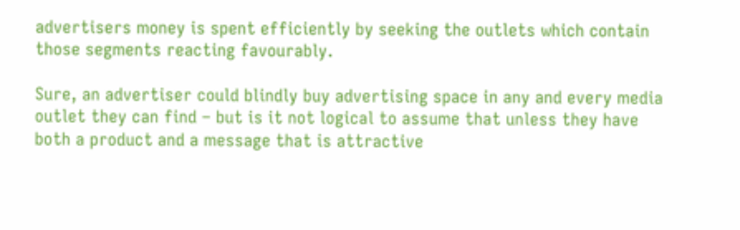advertisers money is spent efficiently by seeking the outlets which contain those segments reacting favourably.

Sure, an advertiser could blindly buy advertising space in any and every media outlet they can find – but is it not logical to assume that unless they have both a product and a message that is attractive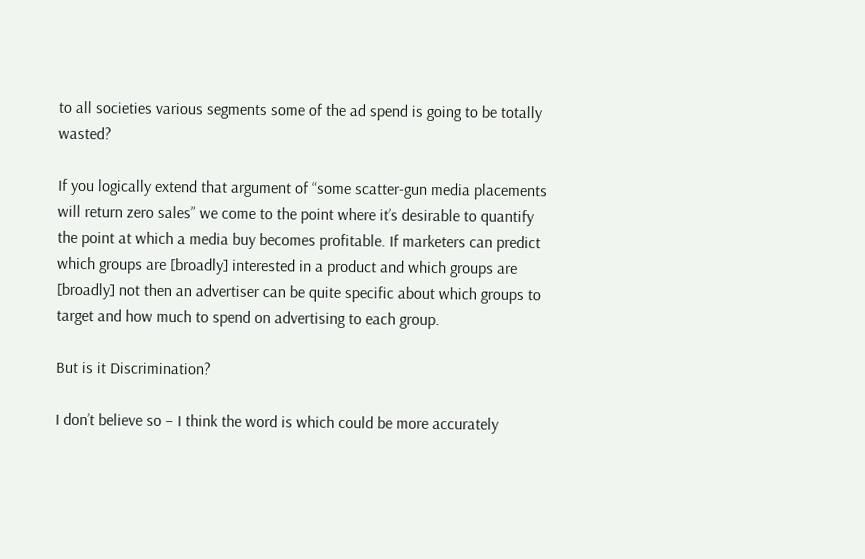to all societies various segments some of the ad spend is going to be totally wasted?

If you logically extend that argument of “some scatter-gun media placements will return zero sales” we come to the point where it’s desirable to quantify the point at which a media buy becomes profitable. If marketers can predict which groups are [broadly] interested in a product and which groups are [broadly] not then an advertiser can be quite specific about which groups to target and how much to spend on advertising to each group.

But is it Discrimination?

I don’t believe so – I think the word is which could be more accurately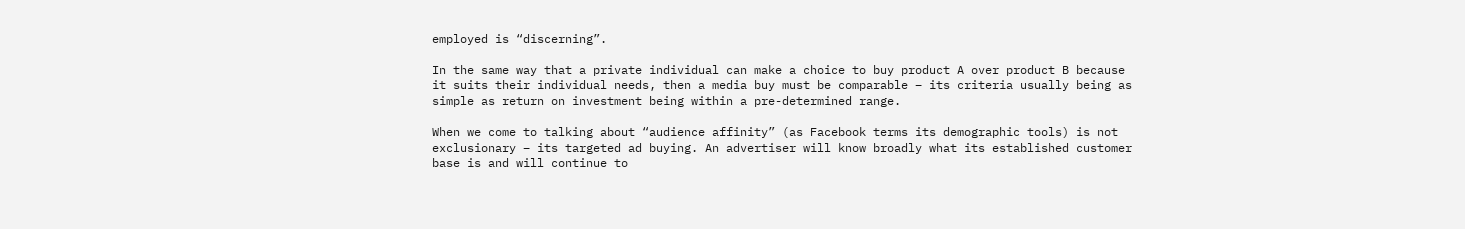employed is “discerning”.

In the same way that a private individual can make a choice to buy product A over product B because it suits their individual needs, then a media buy must be comparable – its criteria usually being as simple as return on investment being within a pre-determined range.

When we come to talking about “audience affinity” (as Facebook terms its demographic tools) is not exclusionary – its targeted ad buying. An advertiser will know broadly what its established customer base is and will continue to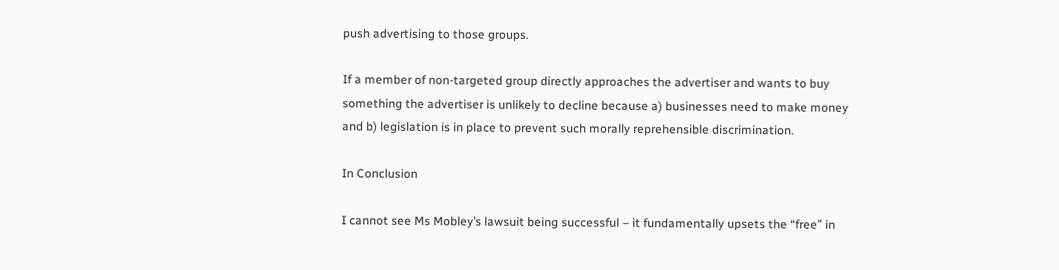push advertising to those groups.

If a member of non-targeted group directly approaches the advertiser and wants to buy something the advertiser is unlikely to decline because a) businesses need to make money and b) legislation is in place to prevent such morally reprehensible discrimination.

In Conclusion

I cannot see Ms Mobley’s lawsuit being successful – it fundamentally upsets the “free” in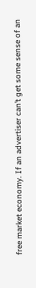free market economy. If an advertiser can’t get some sense of an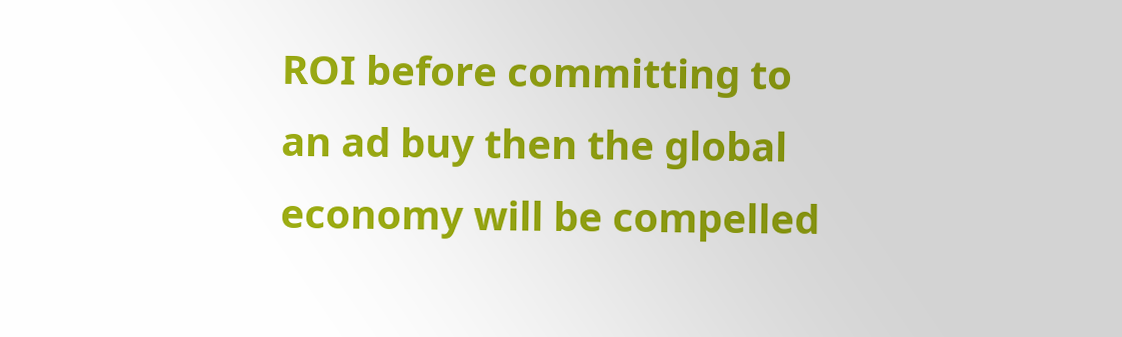ROI before committing to an ad buy then the global economy will be compelled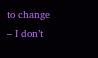to change – I don’t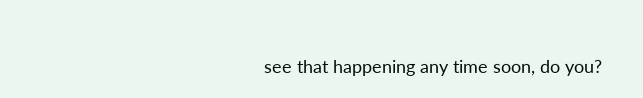see that happening any time soon, do you?